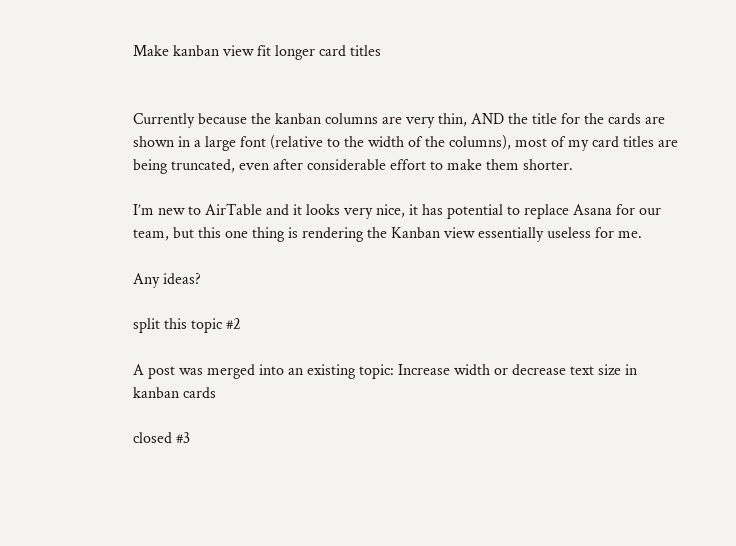Make kanban view fit longer card titles


Currently because the kanban columns are very thin, AND the title for the cards are shown in a large font (relative to the width of the columns), most of my card titles are being truncated, even after considerable effort to make them shorter.

I’m new to AirTable and it looks very nice, it has potential to replace Asana for our team, but this one thing is rendering the Kanban view essentially useless for me.

Any ideas?

split this topic #2

A post was merged into an existing topic: Increase width or decrease text size in kanban cards

closed #3